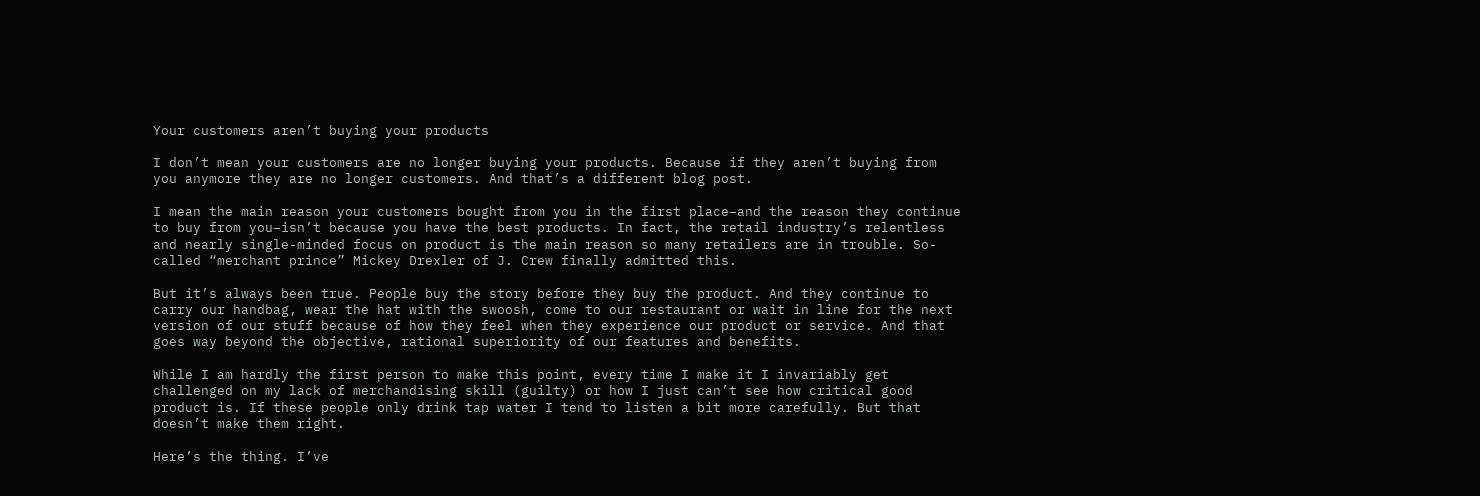Your customers aren’t buying your products

I don’t mean your customers are no longer buying your products. Because if they aren’t buying from you anymore they are no longer customers. And that’s a different blog post.

I mean the main reason your customers bought from you in the first place–and the reason they continue to buy from you–isn’t because you have the best products. In fact, the retail industry’s relentless and nearly single-minded focus on product is the main reason so many retailers are in trouble. So-called “merchant prince” Mickey Drexler of J. Crew finally admitted this.

But it’s always been true. People buy the story before they buy the product. And they continue to carry our handbag, wear the hat with the swoosh, come to our restaurant or wait in line for the next version of our stuff because of how they feel when they experience our product or service. And that goes way beyond the objective, rational superiority of our features and benefits.

While I am hardly the first person to make this point, every time I make it I invariably get challenged on my lack of merchandising skill (guilty) or how I just can’t see how critical good product is. If these people only drink tap water I tend to listen a bit more carefully. But that doesn’t make them right.

Here’s the thing. I’ve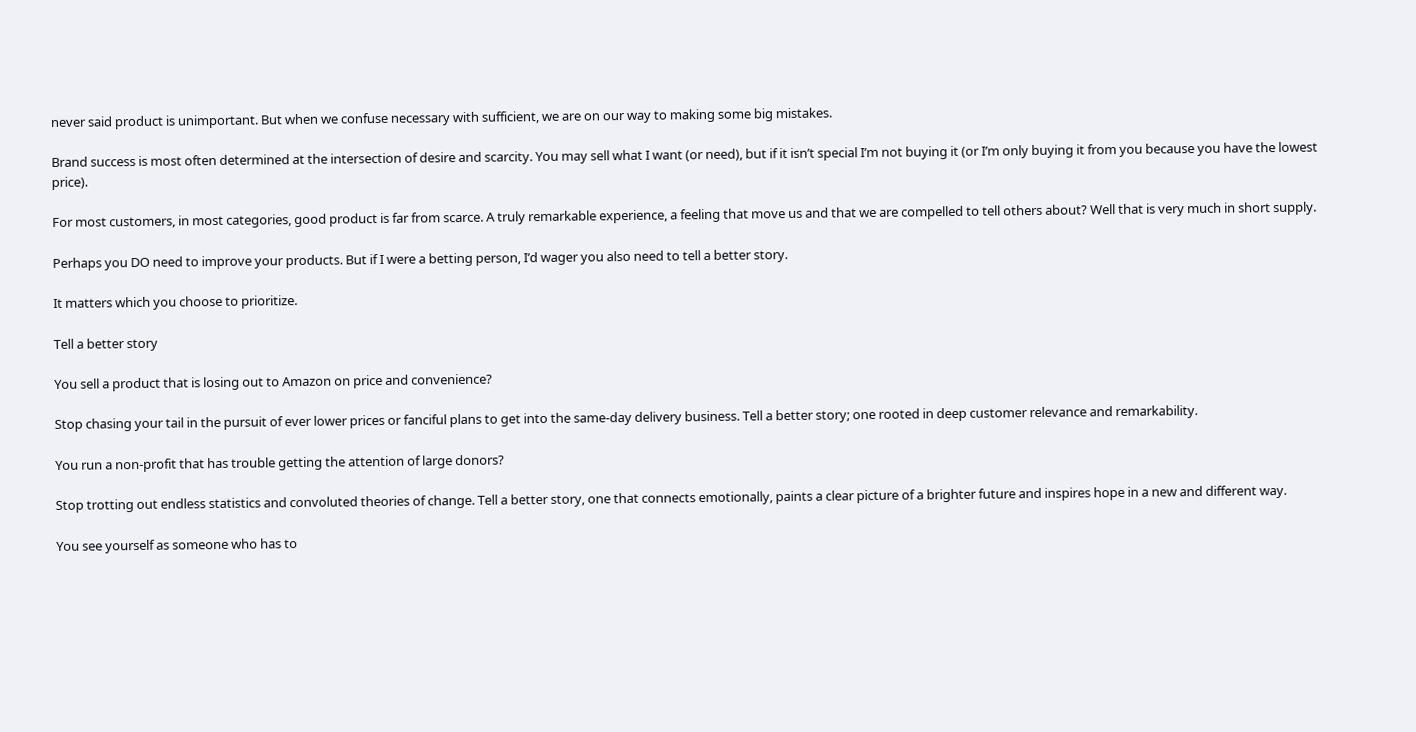never said product is unimportant. But when we confuse necessary with sufficient, we are on our way to making some big mistakes.

Brand success is most often determined at the intersection of desire and scarcity. You may sell what I want (or need), but if it isn’t special I’m not buying it (or I’m only buying it from you because you have the lowest price).

For most customers, in most categories, good product is far from scarce. A truly remarkable experience, a feeling that move us and that we are compelled to tell others about? Well that is very much in short supply.

Perhaps you DO need to improve your products. But if I were a betting person, I’d wager you also need to tell a better story.

It matters which you choose to prioritize.

Tell a better story

You sell a product that is losing out to Amazon on price and convenience?

Stop chasing your tail in the pursuit of ever lower prices or fanciful plans to get into the same-day delivery business. Tell a better story; one rooted in deep customer relevance and remarkability.

You run a non-profit that has trouble getting the attention of large donors?

Stop trotting out endless statistics and convoluted theories of change. Tell a better story, one that connects emotionally, paints a clear picture of a brighter future and inspires hope in a new and different way.

You see yourself as someone who has to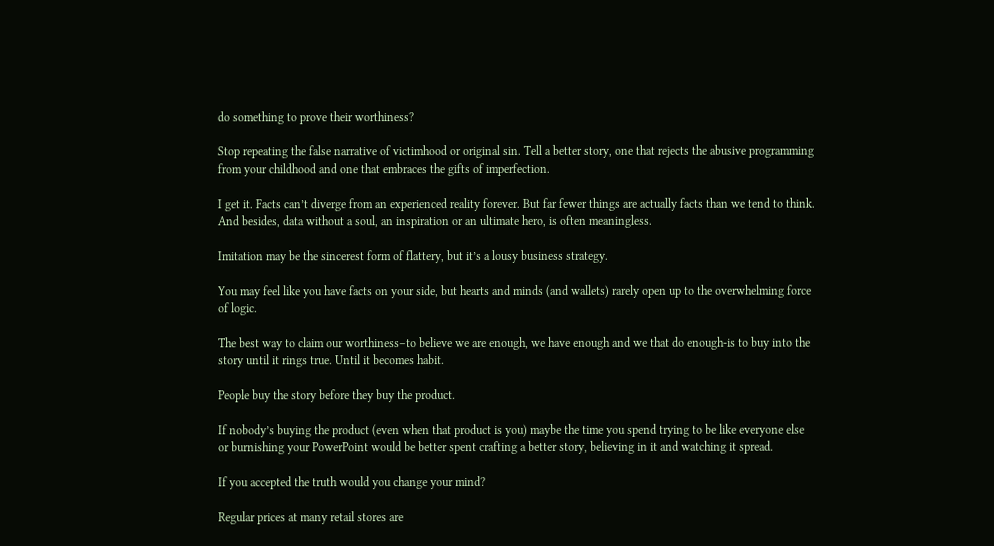do something to prove their worthiness?

Stop repeating the false narrative of victimhood or original sin. Tell a better story, one that rejects the abusive programming from your childhood and one that embraces the gifts of imperfection.

I get it. Facts can’t diverge from an experienced reality forever. But far fewer things are actually facts than we tend to think. And besides, data without a soul, an inspiration or an ultimate hero, is often meaningless.

Imitation may be the sincerest form of flattery, but it’s a lousy business strategy.

You may feel like you have facts on your side, but hearts and minds (and wallets) rarely open up to the overwhelming force of logic.

The best way to claim our worthiness–to believe we are enough, we have enough and we that do enough-is to buy into the story until it rings true. Until it becomes habit.

People buy the story before they buy the product.

If nobody’s buying the product (even when that product is you) maybe the time you spend trying to be like everyone else or burnishing your PowerPoint would be better spent crafting a better story, believing in it and watching it spread.

If you accepted the truth would you change your mind?

Regular prices at many retail stores are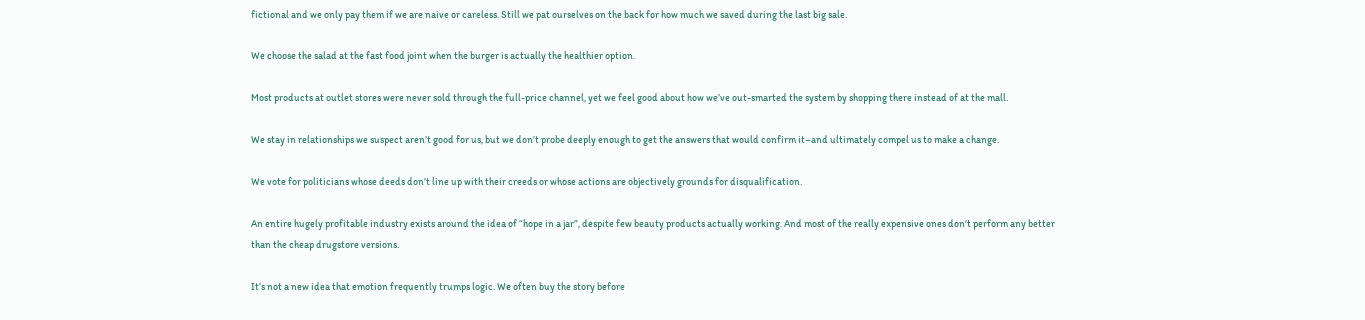fictional and we only pay them if we are naive or careless. Still we pat ourselves on the back for how much we saved during the last big sale.

We choose the salad at the fast food joint when the burger is actually the healthier option.

Most products at outlet stores were never sold through the full-price channel, yet we feel good about how we’ve out-smarted the system by shopping there instead of at the mall.

We stay in relationships we suspect aren’t good for us, but we don’t probe deeply enough to get the answers that would confirm it–and ultimately compel us to make a change.

We vote for politicians whose deeds don’t line up with their creeds or whose actions are objectively grounds for disqualification.

An entire hugely profitable industry exists around the idea of “hope in a jar”, despite few beauty products actually working. And most of the really expensive ones don’t perform any better than the cheap drugstore versions.

It’s not a new idea that emotion frequently trumps logic. We often buy the story before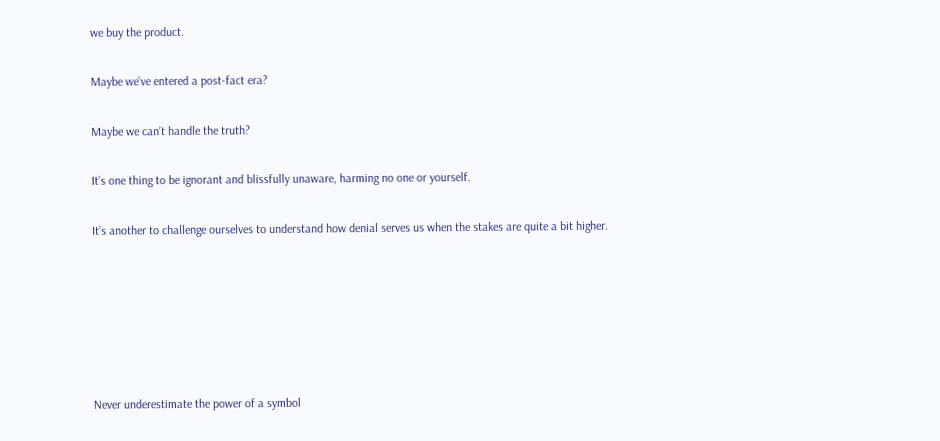we buy the product.

Maybe we’ve entered a post-fact era?

Maybe we can’t handle the truth?

It’s one thing to be ignorant and blissfully unaware, harming no one or yourself.

It’s another to challenge ourselves to understand how denial serves us when the stakes are quite a bit higher.






Never underestimate the power of a symbol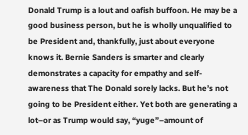Donald Trump is a lout and oafish buffoon. He may be a good business person, but he is wholly unqualified to be President and, thankfully, just about everyone knows it. Bernie Sanders is smarter and clearly demonstrates a capacity for empathy and self-awareness that The Donald sorely lacks. But he’s not going to be President either. Yet both are generating a lot–or as Trump would say, “yuge”–amount of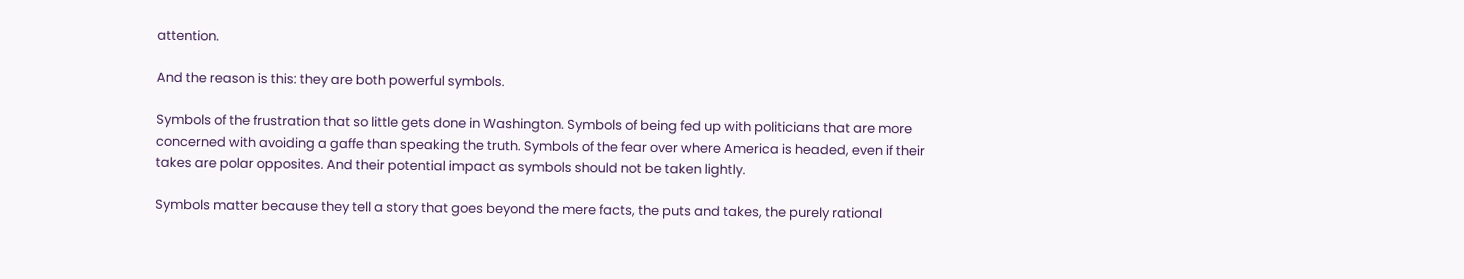attention.

And the reason is this: they are both powerful symbols.

Symbols of the frustration that so little gets done in Washington. Symbols of being fed up with politicians that are more concerned with avoiding a gaffe than speaking the truth. Symbols of the fear over where America is headed, even if their takes are polar opposites. And their potential impact as symbols should not be taken lightly.

Symbols matter because they tell a story that goes beyond the mere facts, the puts and takes, the purely rational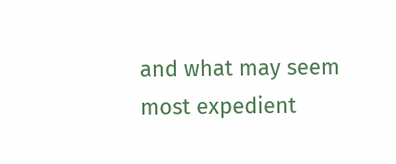and what may seem most expedient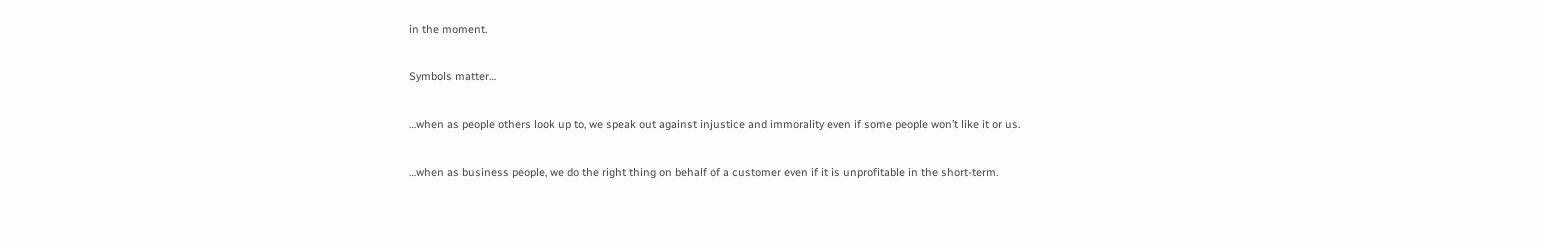in the moment.

Symbols matter…

…when as people others look up to, we speak out against injustice and immorality even if some people won’t like it or us.

…when as business people, we do the right thing on behalf of a customer even if it is unprofitable in the short-term.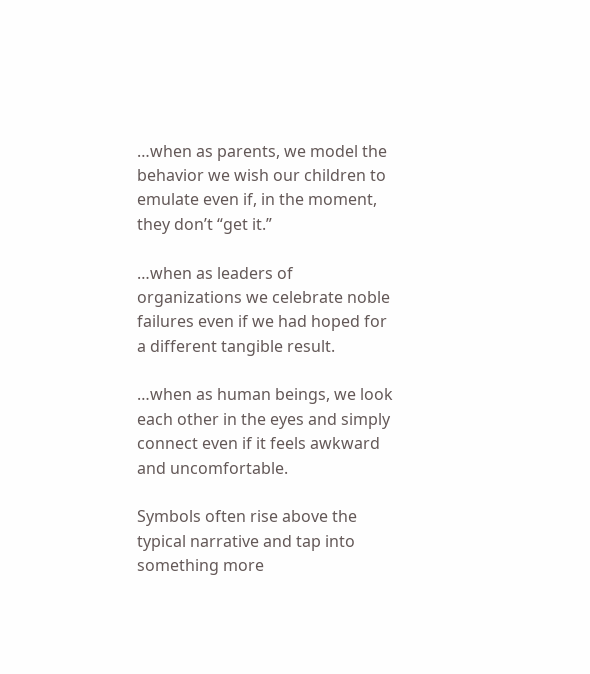…when as parents, we model the behavior we wish our children to emulate even if, in the moment, they don’t “get it.”

…when as leaders of organizations we celebrate noble failures even if we had hoped for a different tangible result.

…when as human beings, we look each other in the eyes and simply connect even if it feels awkward and uncomfortable.

Symbols often rise above the typical narrative and tap into something more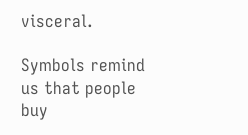visceral.

Symbols remind us that people buy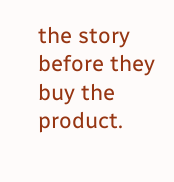the story before they buy the product.